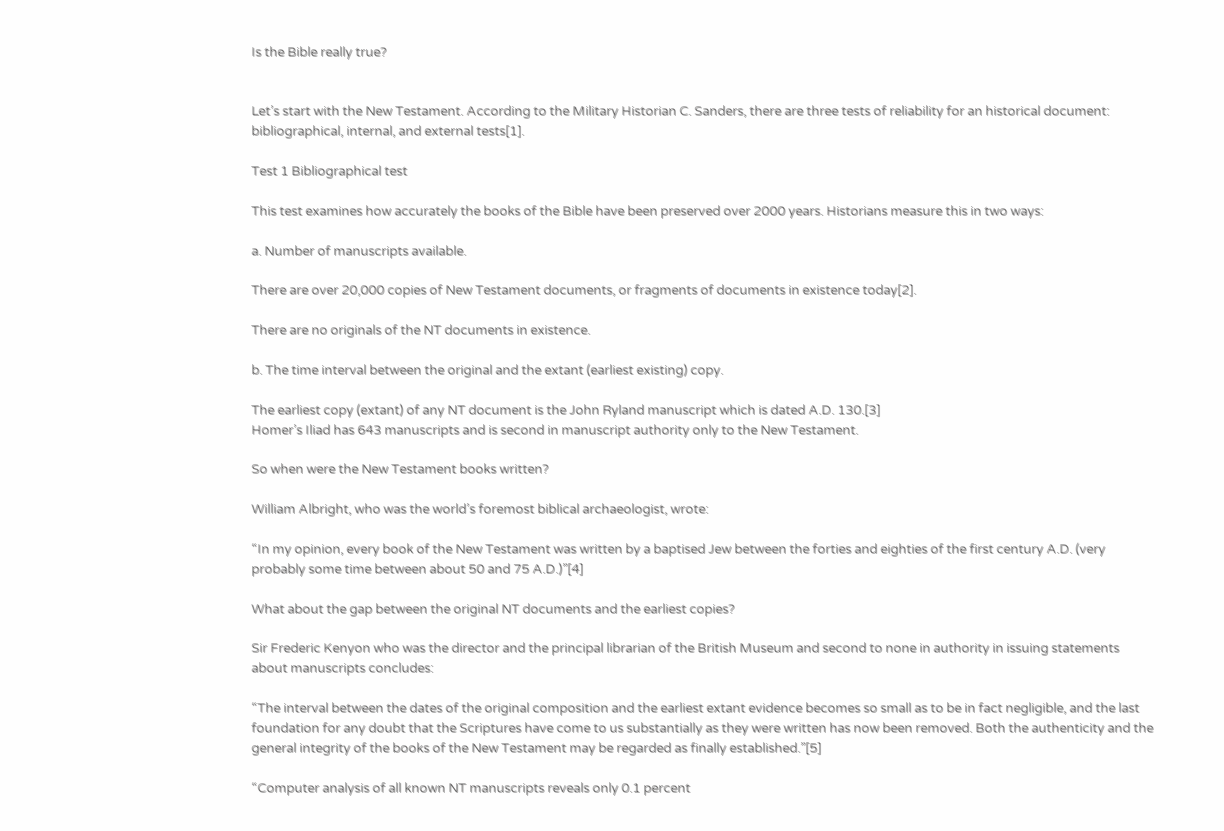Is the Bible really true?


Let’s start with the New Testament. According to the Military Historian C. Sanders, there are three tests of reliability for an historical document: bibliographical, internal, and external tests[1].

Test 1 Bibliographical test

This test examines how accurately the books of the Bible have been preserved over 2000 years. Historians measure this in two ways:

a. Number of manuscripts available.

There are over 20,000 copies of New Testament documents, or fragments of documents in existence today[2].

There are no originals of the NT documents in existence.

b. The time interval between the original and the extant (earliest existing) copy.

The earliest copy (extant) of any NT document is the John Ryland manuscript which is dated A.D. 130.[3]
Homer’s Iliad has 643 manuscripts and is second in manuscript authority only to the New Testament.

So when were the New Testament books written?

William Albright, who was the world’s foremost biblical archaeologist, wrote:

“In my opinion, every book of the New Testament was written by a baptised Jew between the forties and eighties of the first century A.D. (very probably some time between about 50 and 75 A.D.)”[4]

What about the gap between the original NT documents and the earliest copies?

Sir Frederic Kenyon who was the director and the principal librarian of the British Museum and second to none in authority in issuing statements about manuscripts concludes:

“The interval between the dates of the original composition and the earliest extant evidence becomes so small as to be in fact negligible, and the last foundation for any doubt that the Scriptures have come to us substantially as they were written has now been removed. Both the authenticity and the general integrity of the books of the New Testament may be regarded as finally established.”[5]

“Computer analysis of all known NT manuscripts reveals only 0.1 percent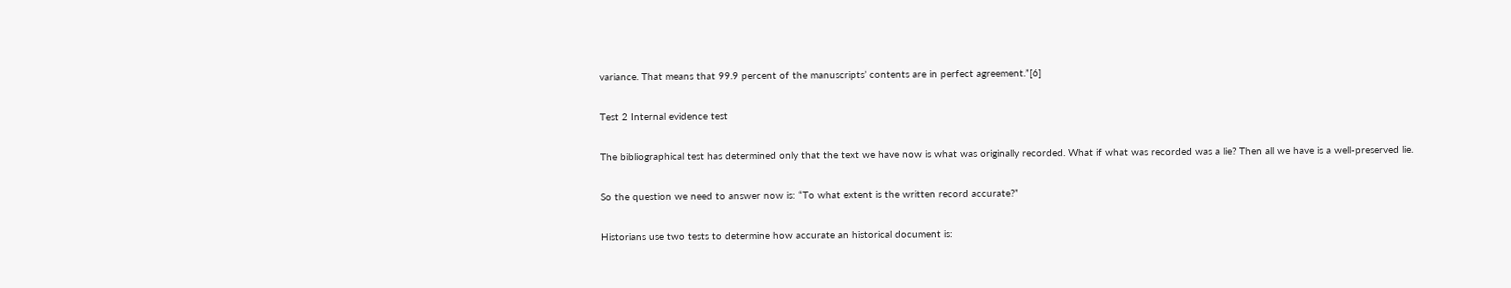variance. That means that 99.9 percent of the manuscripts’ contents are in perfect agreement.”[6]

Test 2 Internal evidence test

The bibliographical test has determined only that the text we have now is what was originally recorded. What if what was recorded was a lie? Then all we have is a well-preserved lie.

So the question we need to answer now is: “To what extent is the written record accurate?”

Historians use two tests to determine how accurate an historical document is: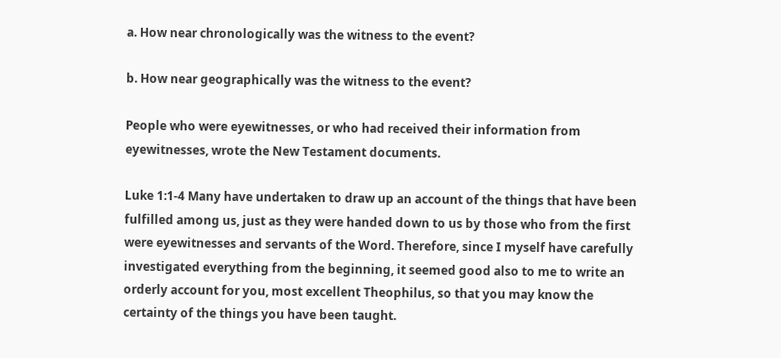a. How near chronologically was the witness to the event?

b. How near geographically was the witness to the event?

People who were eyewitnesses, or who had received their information from eyewitnesses, wrote the New Testament documents.

Luke 1:1-4 Many have undertaken to draw up an account of the things that have been fulfilled among us, just as they were handed down to us by those who from the first were eyewitnesses and servants of the Word. Therefore, since I myself have carefully investigated everything from the beginning, it seemed good also to me to write an orderly account for you, most excellent Theophilus, so that you may know the certainty of the things you have been taught.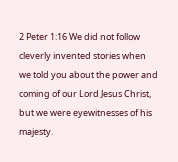2 Peter 1:16 We did not follow cleverly invented stories when we told you about the power and coming of our Lord Jesus Christ, but we were eyewitnesses of his majesty.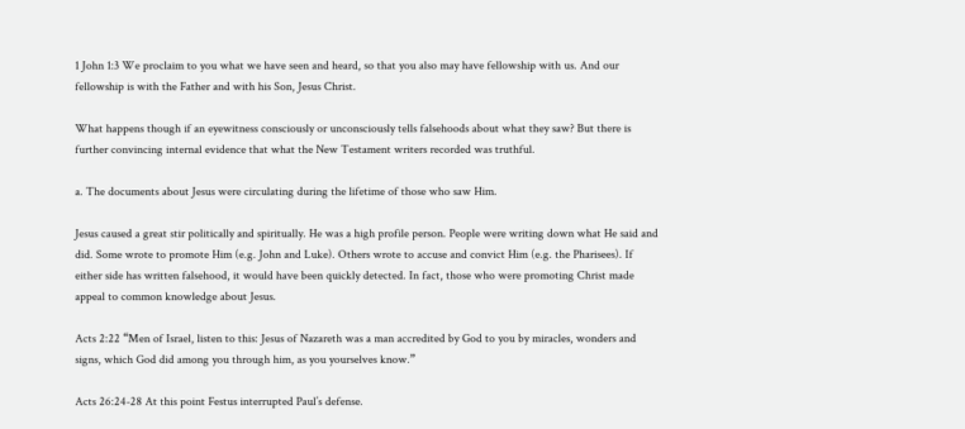1 John 1:3 We proclaim to you what we have seen and heard, so that you also may have fellowship with us. And our fellowship is with the Father and with his Son, Jesus Christ.

What happens though if an eyewitness consciously or unconsciously tells falsehoods about what they saw? But there is further convincing internal evidence that what the New Testament writers recorded was truthful.

a. The documents about Jesus were circulating during the lifetime of those who saw Him.

Jesus caused a great stir politically and spiritually. He was a high profile person. People were writing down what He said and did. Some wrote to promote Him (e.g. John and Luke). Others wrote to accuse and convict Him (e.g. the Pharisees). If either side has written falsehood, it would have been quickly detected. In fact, those who were promoting Christ made appeal to common knowledge about Jesus.

Acts 2:22 “Men of Israel, listen to this: Jesus of Nazareth was a man accredited by God to you by miracles, wonders and signs, which God did among you through him, as you yourselves know.”

Acts 26:24-28 At this point Festus interrupted Paul’s defense.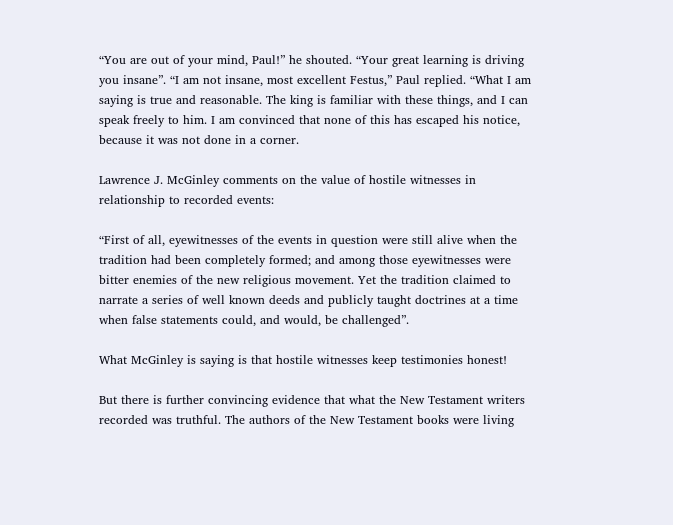“You are out of your mind, Paul!” he shouted. “Your great learning is driving you insane”. “I am not insane, most excellent Festus,” Paul replied. “What I am saying is true and reasonable. The king is familiar with these things, and I can speak freely to him. I am convinced that none of this has escaped his notice, because it was not done in a corner.

Lawrence J. McGinley comments on the value of hostile witnesses in relationship to recorded events:

“First of all, eyewitnesses of the events in question were still alive when the tradition had been completely formed; and among those eyewitnesses were bitter enemies of the new religious movement. Yet the tradition claimed to narrate a series of well known deeds and publicly taught doctrines at a time when false statements could, and would, be challenged”.

What McGinley is saying is that hostile witnesses keep testimonies honest!

But there is further convincing evidence that what the New Testament writers recorded was truthful. The authors of the New Testament books were living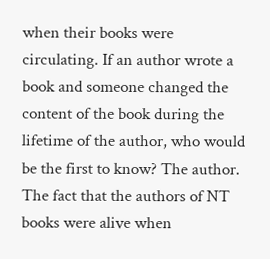when their books were circulating. If an author wrote a book and someone changed the content of the book during the lifetime of the author, who would be the first to know? The author. The fact that the authors of NT books were alive when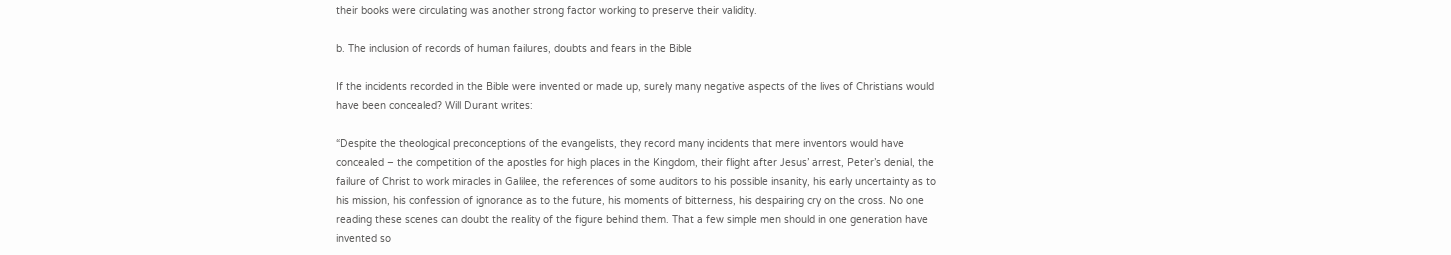their books were circulating was another strong factor working to preserve their validity.

b. The inclusion of records of human failures, doubts and fears in the Bible

If the incidents recorded in the Bible were invented or made up, surely many negative aspects of the lives of Christians would have been concealed? Will Durant writes:

“Despite the theological preconceptions of the evangelists, they record many incidents that mere inventors would have concealed – the competition of the apostles for high places in the Kingdom, their flight after Jesus’ arrest, Peter’s denial, the failure of Christ to work miracles in Galilee, the references of some auditors to his possible insanity, his early uncertainty as to his mission, his confession of ignorance as to the future, his moments of bitterness, his despairing cry on the cross. No one reading these scenes can doubt the reality of the figure behind them. That a few simple men should in one generation have invented so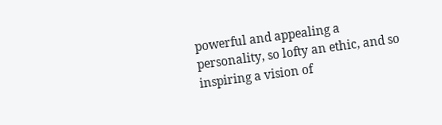powerful and appealing a personality, so lofty an ethic, and so inspiring a vision of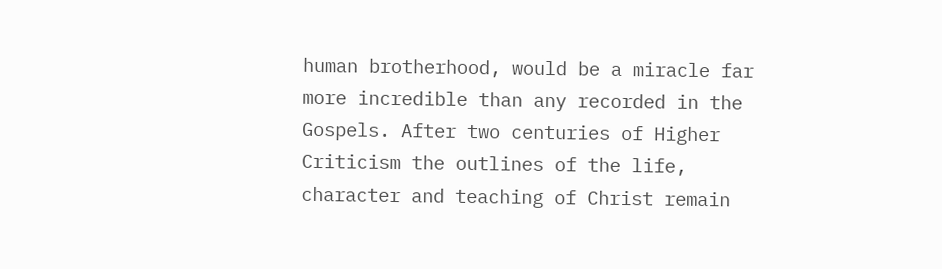human brotherhood, would be a miracle far more incredible than any recorded in the Gospels. After two centuries of Higher Criticism the outlines of the life, character and teaching of Christ remain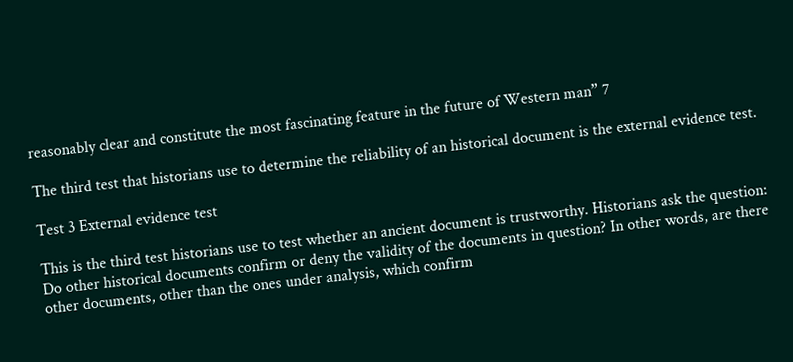reasonably clear and constitute the most fascinating feature in the future of Western man” 7

The third test that historians use to determine the reliability of an historical document is the external evidence test.

Test 3 External evidence test

This is the third test historians use to test whether an ancient document is trustworthy. Historians ask the question: Do other historical documents confirm or deny the validity of the documents in question? In other words, are there other documents, other than the ones under analysis, which confirm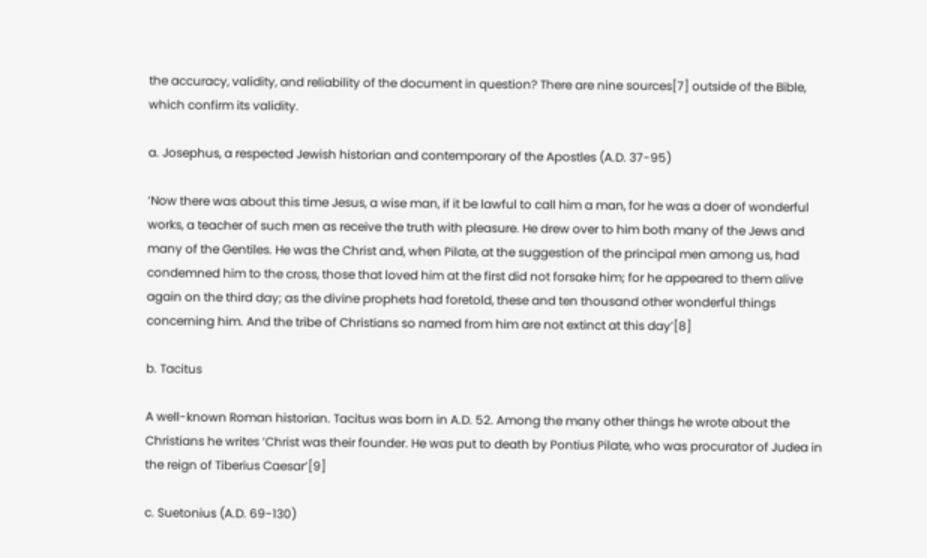the accuracy, validity, and reliability of the document in question? There are nine sources[7] outside of the Bible, which confirm its validity.

a. Josephus, a respected Jewish historian and contemporary of the Apostles (A.D. 37-95)

‘Now there was about this time Jesus, a wise man, if it be lawful to call him a man, for he was a doer of wonderful works, a teacher of such men as receive the truth with pleasure. He drew over to him both many of the Jews and many of the Gentiles. He was the Christ and, when Pilate, at the suggestion of the principal men among us, had condemned him to the cross, those that loved him at the first did not forsake him; for he appeared to them alive again on the third day; as the divine prophets had foretold, these and ten thousand other wonderful things concerning him. And the tribe of Christians so named from him are not extinct at this day’[8]

b. Tacitus

A well-known Roman historian. Tacitus was born in A.D. 52. Among the many other things he wrote about the Christians he writes ‘Christ was their founder. He was put to death by Pontius Pilate, who was procurator of Judea in the reign of Tiberius Caesar’[9]

c. Suetonius (A.D. 69-130)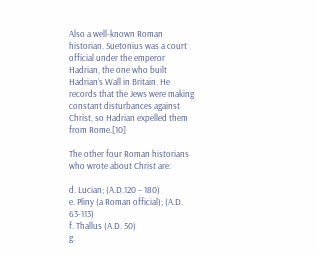Also a well-known Roman historian. Suetonius was a court official under the emperor Hadrian, the one who built Hadrian’s Wall in Britain. He records that the Jews were making constant disturbances against Christ, so Hadrian expelled them from Rome.[10]

The other four Roman historians who wrote about Christ are:

d. Lucian; (A.D.120 – 180)
e. Pliny (a Roman official); (A.D. 63-113)
f. Thallus (A.D. 50)
g.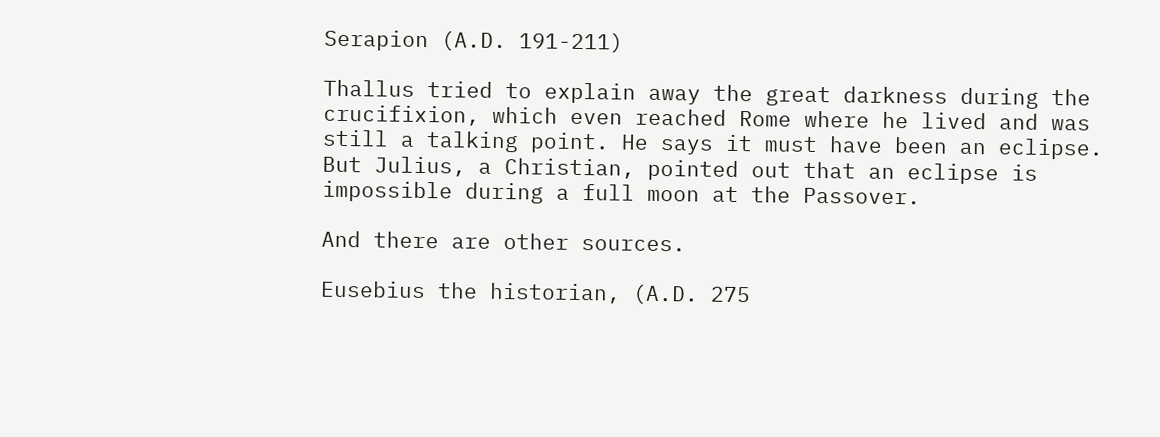Serapion (A.D. 191-211)

Thallus tried to explain away the great darkness during the crucifixion, which even reached Rome where he lived and was still a talking point. He says it must have been an eclipse. But Julius, a Christian, pointed out that an eclipse is impossible during a full moon at the Passover.

And there are other sources.

Eusebius the historian, (A.D. 275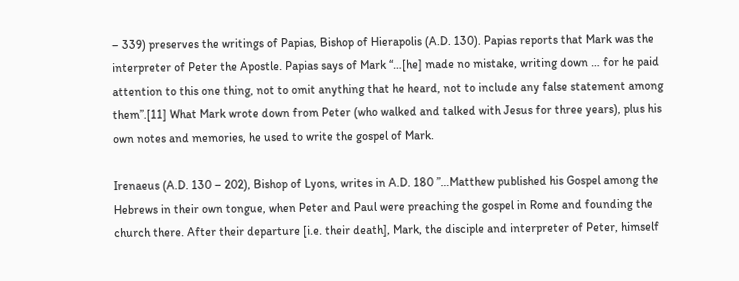– 339) preserves the writings of Papias, Bishop of Hierapolis (A.D. 130). Papias reports that Mark was the interpreter of Peter the Apostle. Papias says of Mark “…[he] made no mistake, writing down … for he paid attention to this one thing, not to omit anything that he heard, not to include any false statement among them”.[11] What Mark wrote down from Peter (who walked and talked with Jesus for three years), plus his own notes and memories, he used to write the gospel of Mark.

Irenaeus (A.D. 130 – 202), Bishop of Lyons, writes in A.D. 180 ”…Matthew published his Gospel among the Hebrews in their own tongue, when Peter and Paul were preaching the gospel in Rome and founding the church there. After their departure [i.e. their death], Mark, the disciple and interpreter of Peter, himself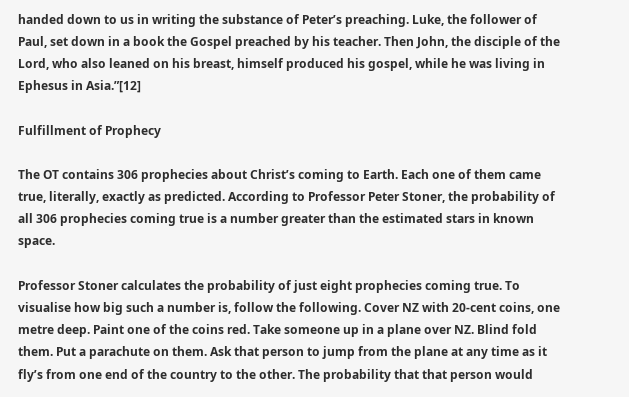handed down to us in writing the substance of Peter’s preaching. Luke, the follower of Paul, set down in a book the Gospel preached by his teacher. Then John, the disciple of the Lord, who also leaned on his breast, himself produced his gospel, while he was living in Ephesus in Asia.”[12]

Fulfillment of Prophecy

The OT contains 306 prophecies about Christ’s coming to Earth. Each one of them came true, literally, exactly as predicted. According to Professor Peter Stoner, the probability of all 306 prophecies coming true is a number greater than the estimated stars in known space.

Professor Stoner calculates the probability of just eight prophecies coming true. To visualise how big such a number is, follow the following. Cover NZ with 20-cent coins, one metre deep. Paint one of the coins red. Take someone up in a plane over NZ. Blind fold them. Put a parachute on them. Ask that person to jump from the plane at any time as it fly’s from one end of the country to the other. The probability that that person would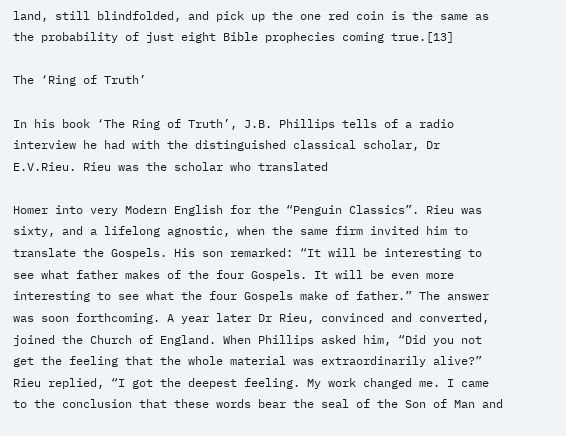land, still blindfolded, and pick up the one red coin is the same as the probability of just eight Bible prophecies coming true.[13]

The ‘Ring of Truth’

In his book ‘The Ring of Truth’, J.B. Phillips tells of a radio interview he had with the distinguished classical scholar, Dr E.V.Rieu. Rieu was the scholar who translated

Homer into very Modern English for the “Penguin Classics”. Rieu was sixty, and a lifelong agnostic, when the same firm invited him to translate the Gospels. His son remarked: “It will be interesting to see what father makes of the four Gospels. It will be even more interesting to see what the four Gospels make of father.” The answer was soon forthcoming. A year later Dr Rieu, convinced and converted, joined the Church of England. When Phillips asked him, “Did you not get the feeling that the whole material was extraordinarily alive?” Rieu replied, “I got the deepest feeling. My work changed me. I came to the conclusion that these words bear the seal of the Son of Man and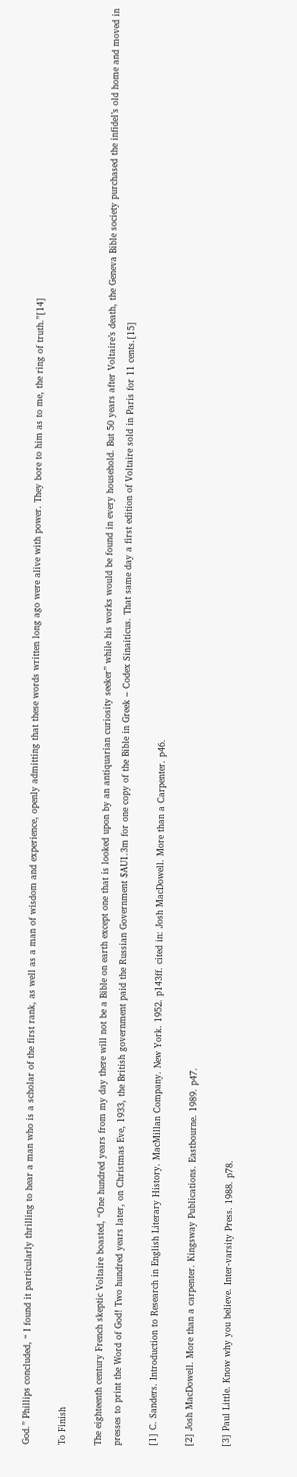God.” Phillips concluded, “ I found it particularly thrilling to hear a man who is a scholar of the first rank, as well as a man of wisdom and experience, openly admitting that these words written long ago were alive with power. They bore to him as to me, the ring of truth.”[14]

To Finish

The eighteenth century French skeptic Voltaire boasted, “One hundred years from my day there will not be a Bible on earth except one that is looked upon by an antiquarian curiosity seeker” while his works would be found in every household. But 50 years after Voltaire’s death, the Geneva Bible society purchased the infidel’s old home and moved in presses to print the Word of God! Two hundred years later, on Christmas Eve, 1933, the British government paid the Russian Government $AU1.3m for one copy of the Bible in Greek – Codex Sinaiticus. That same day a first edition of Voltaire sold in Paris for 11 cents.[15]

[1] C. Sanders. Introduction to Research in English Literary History. MacMillan Company. New York. 1952. p143ff. cited in: Josh MacDowell. More than a Carpenter. p46.

[2] Josh MacDowell. More than a carpenter. Kingsway Publications. Eastbourne. 1989. p47.

[3] Paul Little. Know why you believe. Inter-varsity Press. 1988. p78.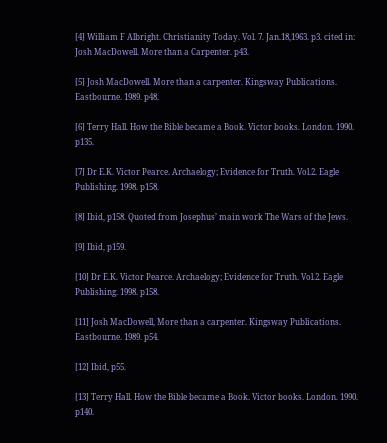[4] William F Albright. Christianity Today. Vol. 7. Jan.18,1963. p3. cited in: Josh MacDowell. More than a Carpenter. p43.

[5] Josh MacDowell. More than a carpenter. Kingsway Publications. Eastbourne. 1989. p48.

[6] Terry Hall. How the Bible became a Book. Victor books. London. 1990. p135.

[7] Dr E.K. Victor Pearce. Archaelogy; Evidence for Truth. Vol.2. Eagle Publishing. 1998. p158.

[8] Ibid, p158. Quoted from Josephus’ main work The Wars of the Jews.

[9] Ibid, p159.

[10] Dr E.K. Victor Pearce. Archaelogy; Evidence for Truth. Vol.2. Eagle Publishing. 1998. p158.

[11] Josh MacDowell, More than a carpenter. Kingsway Publications. Eastbourne. 1989. p54.

[12] Ibid, p55.

[13] Terry Hall. How the Bible became a Book. Victor books. London. 1990. p140.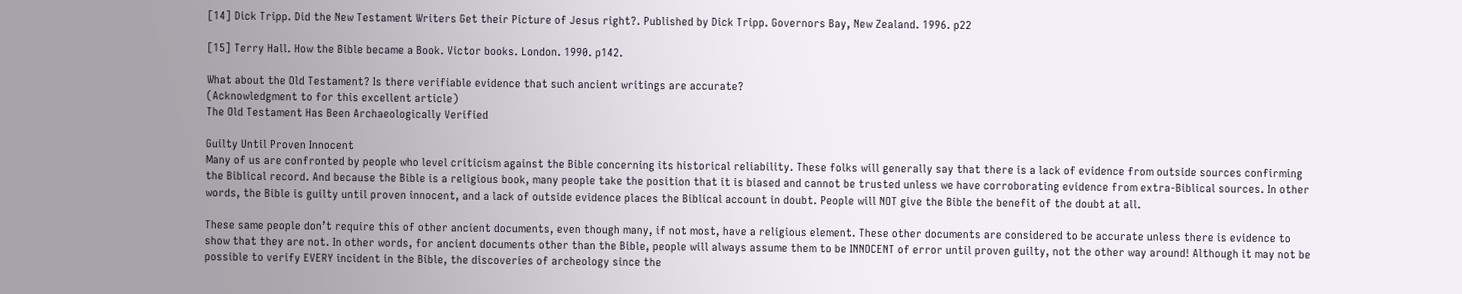[14] Dick Tripp. Did the New Testament Writers Get their Picture of Jesus right?. Published by Dick Tripp. Governors Bay, New Zealand. 1996. p22

[15] Terry Hall. How the Bible became a Book. Victor books. London. 1990. p142.

What about the Old Testament? Is there verifiable evidence that such ancient writings are accurate?
(Acknowledgment to for this excellent article)
The Old Testament Has Been Archaeologically Verified

Guilty Until Proven Innocent
Many of us are confronted by people who level criticism against the Bible concerning its historical reliability. These folks will generally say that there is a lack of evidence from outside sources confirming the Biblical record. And because the Bible is a religious book, many people take the position that it is biased and cannot be trusted unless we have corroborating evidence from extra-Biblical sources. In other words, the Bible is guilty until proven innocent, and a lack of outside evidence places the Biblical account in doubt. People will NOT give the Bible the benefit of the doubt at all.

These same people don’t require this of other ancient documents, even though many, if not most, have a religious element. These other documents are considered to be accurate unless there is evidence to show that they are not. In other words, for ancient documents other than the Bible, people will always assume them to be INNOCENT of error until proven guilty, not the other way around! Although it may not be possible to verify EVERY incident in the Bible, the discoveries of archeology since the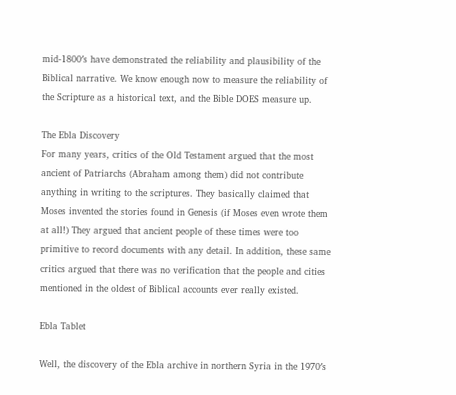mid-1800′s have demonstrated the reliability and plausibility of the Biblical narrative. We know enough now to measure the reliability of the Scripture as a historical text, and the Bible DOES measure up.

The Ebla Discovery
For many years, critics of the Old Testament argued that the most ancient of Patriarchs (Abraham among them) did not contribute anything in writing to the scriptures. They basically claimed that Moses invented the stories found in Genesis (if Moses even wrote them at all!) They argued that ancient people of these times were too primitive to record documents with any detail. In addition, these same critics argued that there was no verification that the people and cities mentioned in the oldest of Biblical accounts ever really existed.

Ebla Tablet

Well, the discovery of the Ebla archive in northern Syria in the 1970′s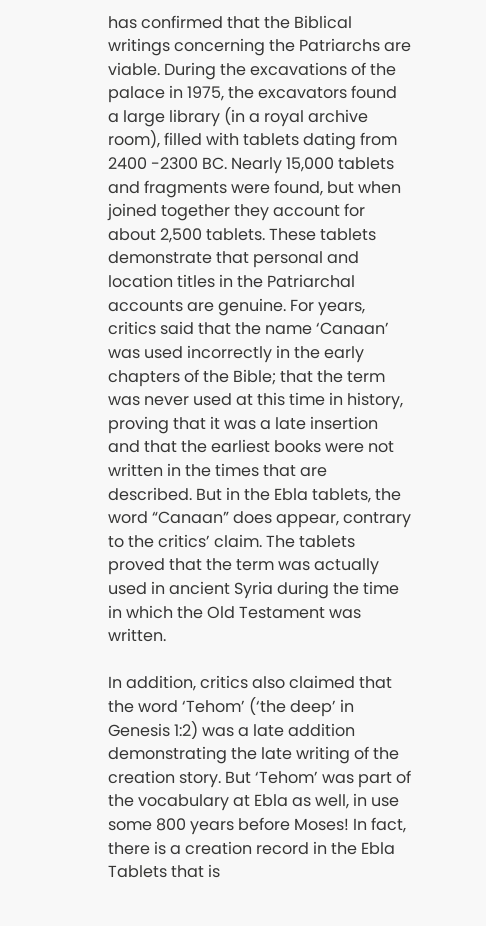has confirmed that the Biblical writings concerning the Patriarchs are viable. During the excavations of the palace in 1975, the excavators found a large library (in a royal archive room), filled with tablets dating from 2400 -2300 BC. Nearly 15,000 tablets and fragments were found, but when joined together they account for about 2,500 tablets. These tablets demonstrate that personal and location titles in the Patriarchal accounts are genuine. For years, critics said that the name ‘Canaan’ was used incorrectly in the early chapters of the Bible; that the term was never used at this time in history, proving that it was a late insertion and that the earliest books were not written in the times that are described. But in the Ebla tablets, the word “Canaan” does appear, contrary to the critics’ claim. The tablets proved that the term was actually used in ancient Syria during the time in which the Old Testament was written.

In addition, critics also claimed that the word ‘Tehom’ (‘the deep’ in Genesis 1:2) was a late addition demonstrating the late writing of the creation story. But ‘Tehom’ was part of the vocabulary at Ebla as well, in use some 800 years before Moses! In fact, there is a creation record in the Ebla Tablets that is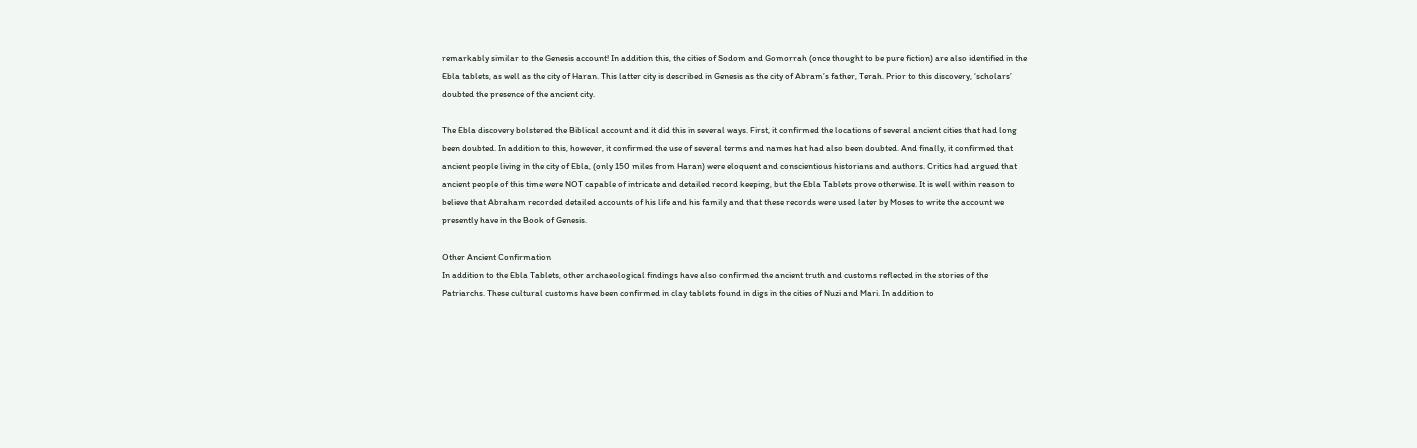remarkably similar to the Genesis account! In addition this, the cities of Sodom and Gomorrah (once thought to be pure fiction) are also identified in the Ebla tablets, as well as the city of Haran. This latter city is described in Genesis as the city of Abram’s father, Terah. Prior to this discovery, ‘scholars’ doubted the presence of the ancient city.

The Ebla discovery bolstered the Biblical account and it did this in several ways. First, it confirmed the locations of several ancient cities that had long been doubted. In addition to this, however, it confirmed the use of several terms and names hat had also been doubted. And finally, it confirmed that ancient people living in the city of Ebla, (only 150 miles from Haran) were eloquent and conscientious historians and authors. Critics had argued that ancient people of this time were NOT capable of intricate and detailed record keeping, but the Ebla Tablets prove otherwise. It is well within reason to believe that Abraham recorded detailed accounts of his life and his family and that these records were used later by Moses to write the account we presently have in the Book of Genesis.

Other Ancient Confirmation
In addition to the Ebla Tablets, other archaeological findings have also confirmed the ancient truth and customs reflected in the stories of the Patriarchs. These cultural customs have been confirmed in clay tablets found in digs in the cities of Nuzi and Mari. In addition to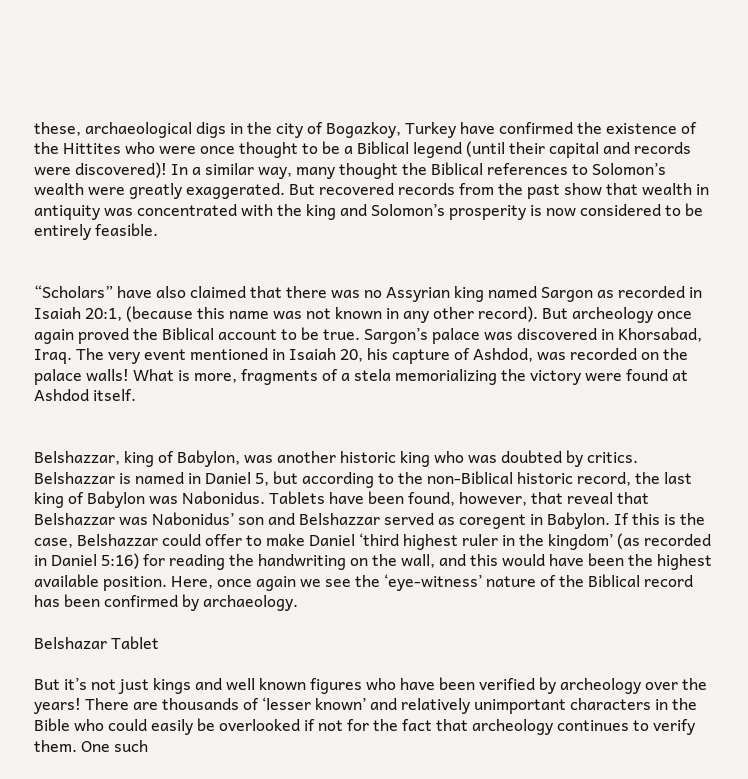these, archaeological digs in the city of Bogazkoy, Turkey have confirmed the existence of the Hittites who were once thought to be a Biblical legend (until their capital and records were discovered)! In a similar way, many thought the Biblical references to Solomon’s wealth were greatly exaggerated. But recovered records from the past show that wealth in antiquity was concentrated with the king and Solomon’s prosperity is now considered to be entirely feasible.


“Scholars” have also claimed that there was no Assyrian king named Sargon as recorded in Isaiah 20:1, (because this name was not known in any other record). But archeology once again proved the Biblical account to be true. Sargon’s palace was discovered in Khorsabad, Iraq. The very event mentioned in Isaiah 20, his capture of Ashdod, was recorded on the palace walls! What is more, fragments of a stela memorializing the victory were found at Ashdod itself.


Belshazzar, king of Babylon, was another historic king who was doubted by critics. Belshazzar is named in Daniel 5, but according to the non-Biblical historic record, the last king of Babylon was Nabonidus. Tablets have been found, however, that reveal that Belshazzar was Nabonidus’ son and Belshazzar served as coregent in Babylon. If this is the case, Belshazzar could offer to make Daniel ‘third highest ruler in the kingdom’ (as recorded in Daniel 5:16) for reading the handwriting on the wall, and this would have been the highest available position. Here, once again we see the ‘eye-witness’ nature of the Biblical record has been confirmed by archaeology.

Belshazar Tablet

But it’s not just kings and well known figures who have been verified by archeology over the years! There are thousands of ‘lesser known’ and relatively unimportant characters in the Bible who could easily be overlooked if not for the fact that archeology continues to verify them. One such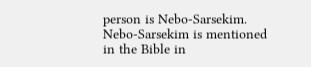person is Nebo-Sarsekim. Nebo-Sarsekim is mentioned in the Bible in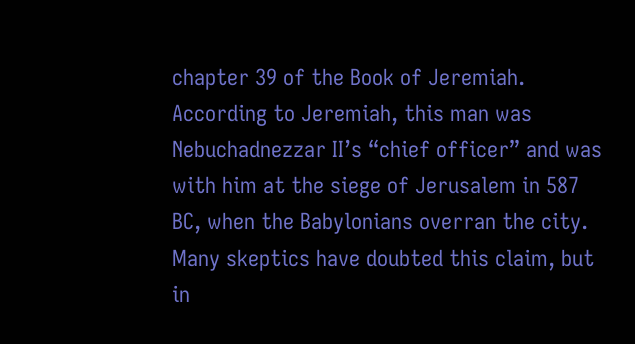chapter 39 of the Book of Jeremiah. According to Jeremiah, this man was Nebuchadnezzar II’s “chief officer” and was with him at the siege of Jerusalem in 587 BC, when the Babylonians overran the city. Many skeptics have doubted this claim, but in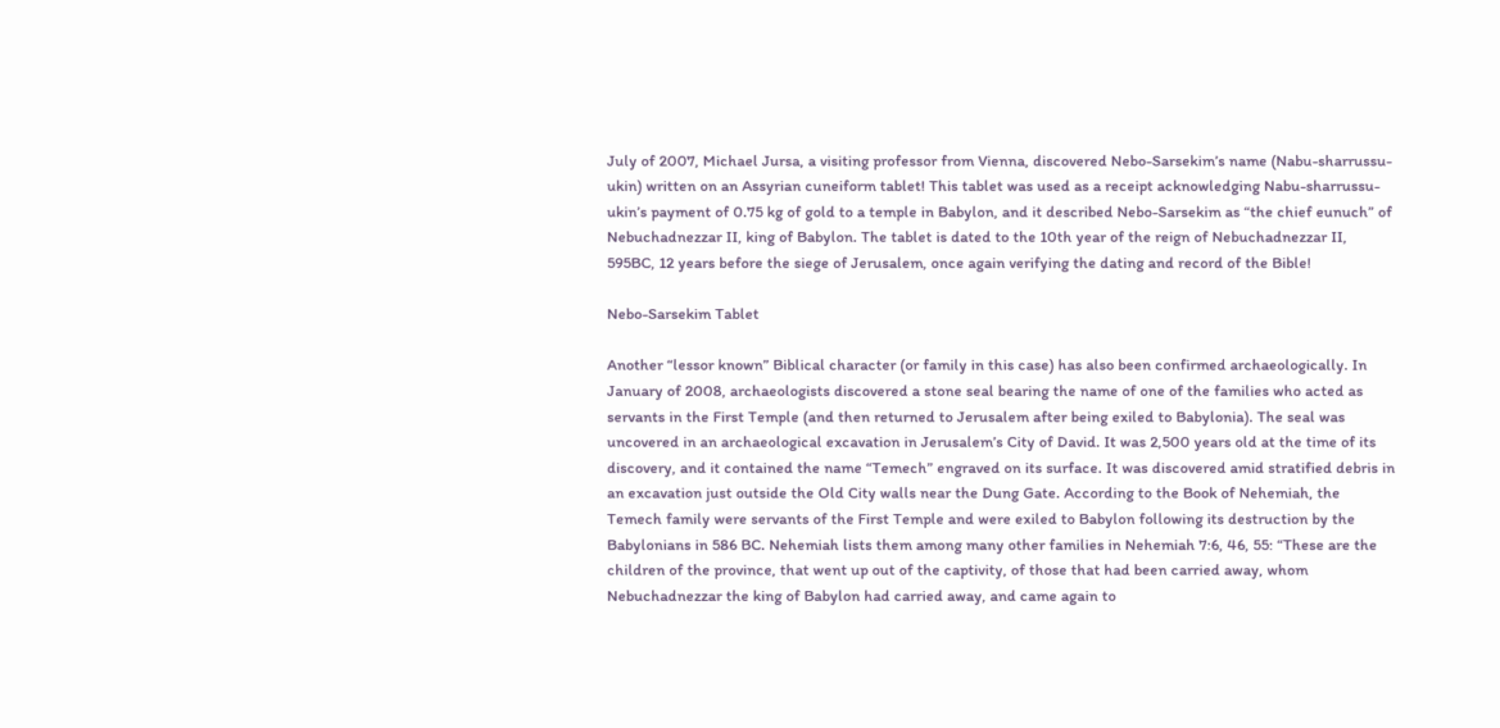July of 2007, Michael Jursa, a visiting professor from Vienna, discovered Nebo-Sarsekim’s name (Nabu-sharrussu-ukin) written on an Assyrian cuneiform tablet! This tablet was used as a receipt acknowledging Nabu-sharrussu-ukin’s payment of 0.75 kg of gold to a temple in Babylon, and it described Nebo-Sarsekim as “the chief eunuch” of Nebuchadnezzar II, king of Babylon. The tablet is dated to the 10th year of the reign of Nebuchadnezzar II, 595BC, 12 years before the siege of Jerusalem, once again verifying the dating and record of the Bible!

Nebo-Sarsekim Tablet

Another “lessor known” Biblical character (or family in this case) has also been confirmed archaeologically. In January of 2008, archaeologists discovered a stone seal bearing the name of one of the families who acted as servants in the First Temple (and then returned to Jerusalem after being exiled to Babylonia). The seal was uncovered in an archaeological excavation in Jerusalem’s City of David. It was 2,500 years old at the time of its discovery, and it contained the name “Temech” engraved on its surface. It was discovered amid stratified debris in an excavation just outside the Old City walls near the Dung Gate. According to the Book of Nehemiah, the Temech family were servants of the First Temple and were exiled to Babylon following its destruction by the Babylonians in 586 BC. Nehemiah lists them among many other families in Nehemiah 7:6, 46, 55: “These are the children of the province, that went up out of the captivity, of those that had been carried away, whom Nebuchadnezzar the king of Babylon had carried away, and came again to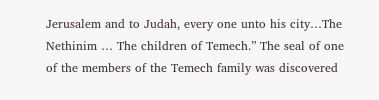Jerusalem and to Judah, every one unto his city…The Nethinim … The children of Temech.” The seal of one of the members of the Temech family was discovered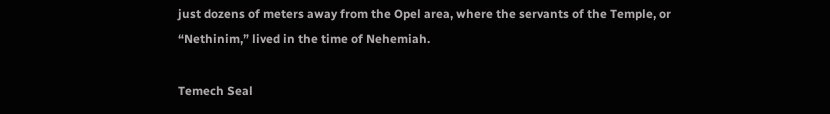just dozens of meters away from the Opel area, where the servants of the Temple, or “Nethinim,” lived in the time of Nehemiah.

Temech Seal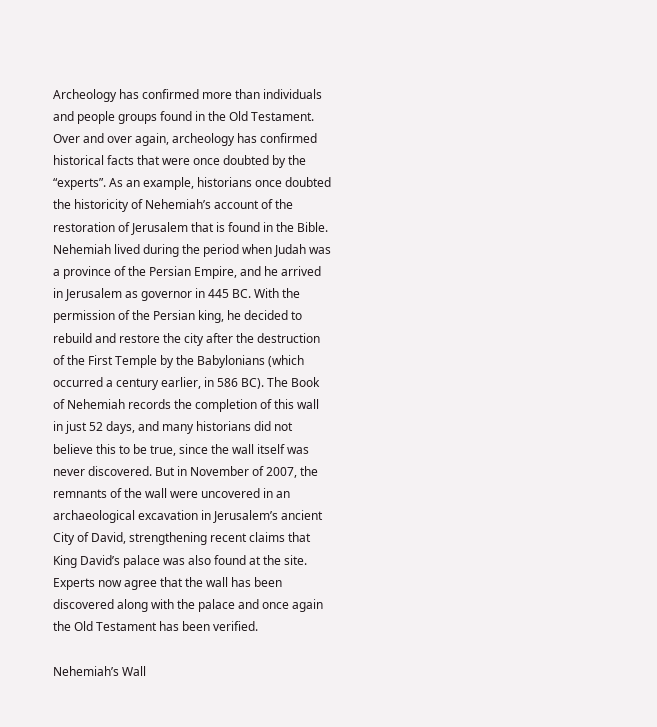Archeology has confirmed more than individuals and people groups found in the Old Testament. Over and over again, archeology has confirmed historical facts that were once doubted by the “experts”. As an example, historians once doubted the historicity of Nehemiah’s account of the restoration of Jerusalem that is found in the Bible. Nehemiah lived during the period when Judah was a province of the Persian Empire, and he arrived in Jerusalem as governor in 445 BC. With the permission of the Persian king, he decided to rebuild and restore the city after the destruction of the First Temple by the Babylonians (which occurred a century earlier, in 586 BC). The Book of Nehemiah records the completion of this wall in just 52 days, and many historians did not believe this to be true, since the wall itself was never discovered. But in November of 2007, the remnants of the wall were uncovered in an archaeological excavation in Jerusalem’s ancient City of David, strengthening recent claims that King David’s palace was also found at the site. Experts now agree that the wall has been discovered along with the palace and once again the Old Testament has been verified.

Nehemiah’s Wall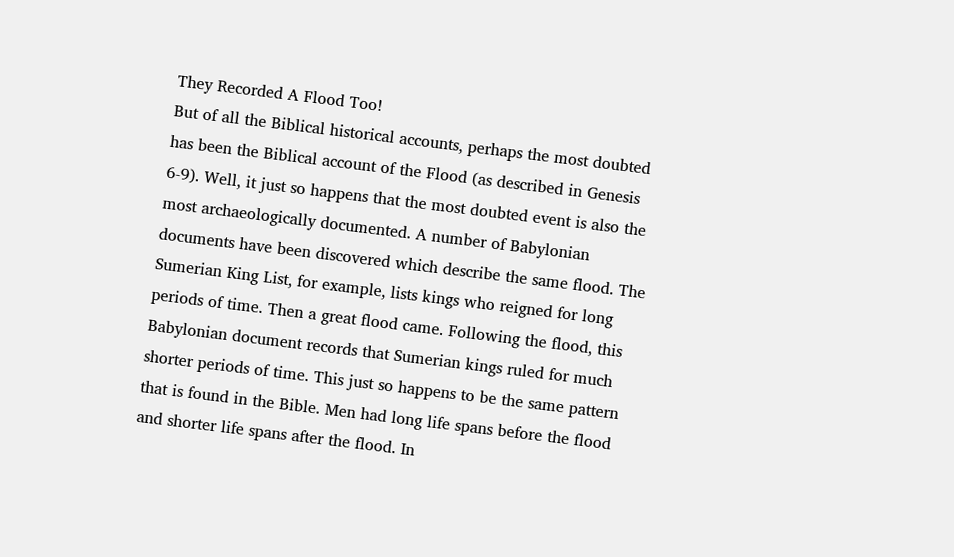They Recorded A Flood Too!
But of all the Biblical historical accounts, perhaps the most doubted has been the Biblical account of the Flood (as described in Genesis 6-9). Well, it just so happens that the most doubted event is also the most archaeologically documented. A number of Babylonian documents have been discovered which describe the same flood. The Sumerian King List, for example, lists kings who reigned for long periods of time. Then a great flood came. Following the flood, this Babylonian document records that Sumerian kings ruled for much shorter periods of time. This just so happens to be the same pattern that is found in the Bible. Men had long life spans before the flood and shorter life spans after the flood. In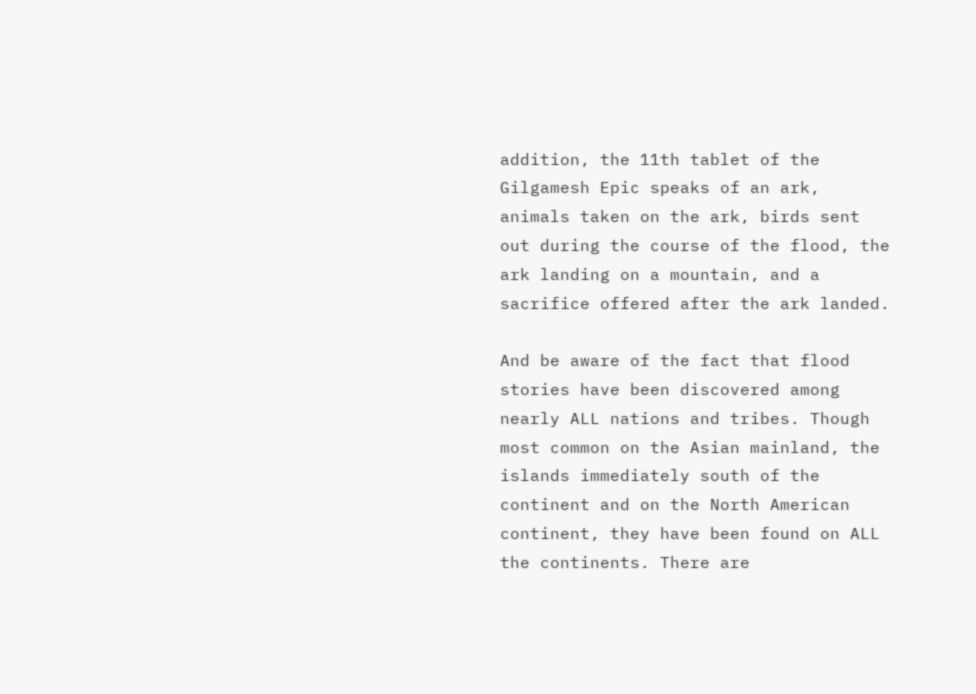addition, the 11th tablet of the Gilgamesh Epic speaks of an ark, animals taken on the ark, birds sent out during the course of the flood, the ark landing on a mountain, and a sacrifice offered after the ark landed.

And be aware of the fact that flood stories have been discovered among nearly ALL nations and tribes. Though most common on the Asian mainland, the islands immediately south of the continent and on the North American continent, they have been found on ALL the continents. There are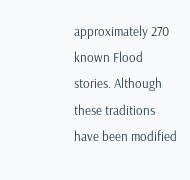approximately 270 known Flood stories. Although these traditions have been modified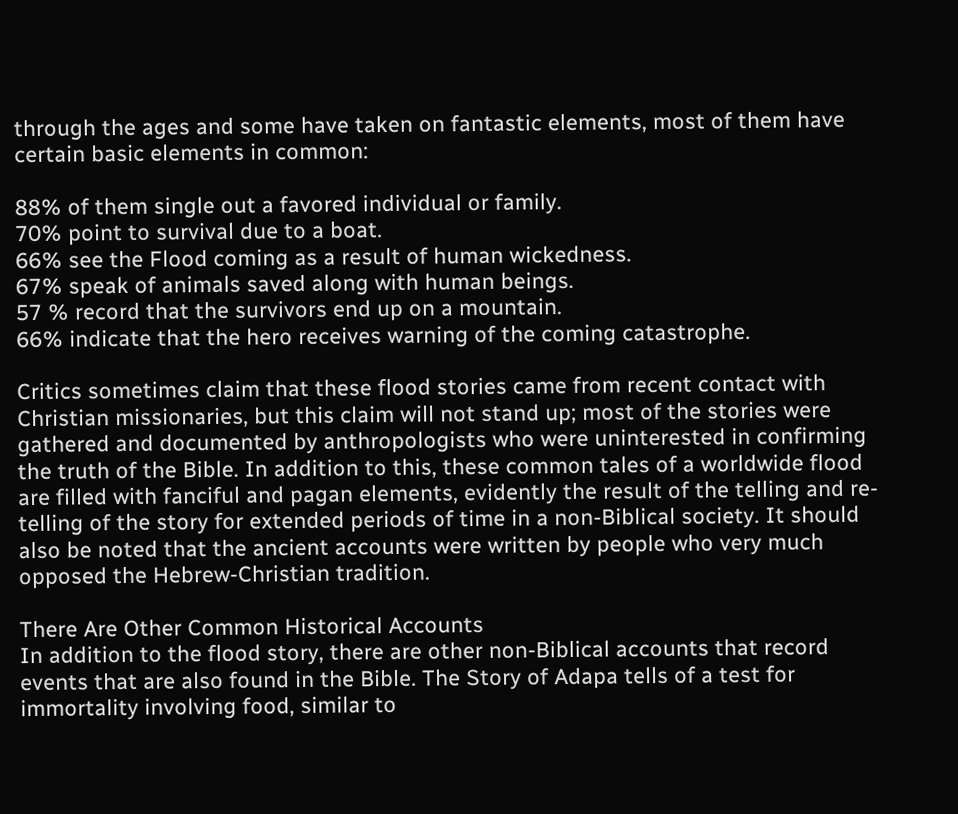through the ages and some have taken on fantastic elements, most of them have certain basic elements in common:

88% of them single out a favored individual or family.
70% point to survival due to a boat.
66% see the Flood coming as a result of human wickedness.
67% speak of animals saved along with human beings.
57 % record that the survivors end up on a mountain.
66% indicate that the hero receives warning of the coming catastrophe.

Critics sometimes claim that these flood stories came from recent contact with Christian missionaries, but this claim will not stand up; most of the stories were gathered and documented by anthropologists who were uninterested in confirming the truth of the Bible. In addition to this, these common tales of a worldwide flood are filled with fanciful and pagan elements, evidently the result of the telling and re-telling of the story for extended periods of time in a non-Biblical society. It should also be noted that the ancient accounts were written by people who very much opposed the Hebrew-Christian tradition.

There Are Other Common Historical Accounts
In addition to the flood story, there are other non-Biblical accounts that record events that are also found in the Bible. The Story of Adapa tells of a test for immortality involving food, similar to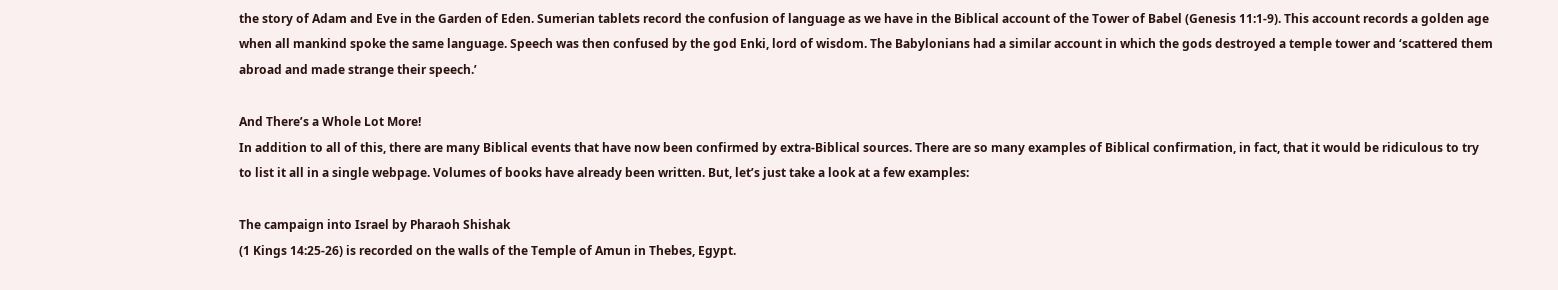the story of Adam and Eve in the Garden of Eden. Sumerian tablets record the confusion of language as we have in the Biblical account of the Tower of Babel (Genesis 11:1-9). This account records a golden age when all mankind spoke the same language. Speech was then confused by the god Enki, lord of wisdom. The Babylonians had a similar account in which the gods destroyed a temple tower and ‘scattered them abroad and made strange their speech.’

And There’s a Whole Lot More!
In addition to all of this, there are many Biblical events that have now been confirmed by extra-Biblical sources. There are so many examples of Biblical confirmation, in fact, that it would be ridiculous to try to list it all in a single webpage. Volumes of books have already been written. But, let’s just take a look at a few examples:

The campaign into Israel by Pharaoh Shishak
(1 Kings 14:25-26) is recorded on the walls of the Temple of Amun in Thebes, Egypt.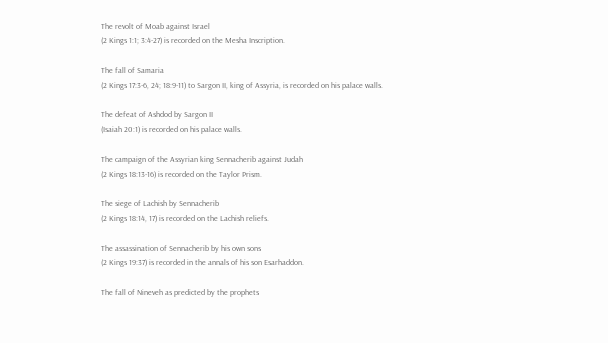The revolt of Moab against Israel
(2 Kings 1:1; 3:4-27) is recorded on the Mesha Inscription.

The fall of Samaria
(2 Kings 17:3-6, 24; 18:9-11) to Sargon II, king of Assyria, is recorded on his palace walls.

The defeat of Ashdod by Sargon II
(Isaiah 20:1) is recorded on his palace walls.

The campaign of the Assyrian king Sennacherib against Judah
(2 Kings 18:13-16) is recorded on the Taylor Prism.

The siege of Lachish by Sennacherib
(2 Kings 18:14, 17) is recorded on the Lachish reliefs.

The assassination of Sennacherib by his own sons
(2 Kings 19:37) is recorded in the annals of his son Esarhaddon.

The fall of Nineveh as predicted by the prophets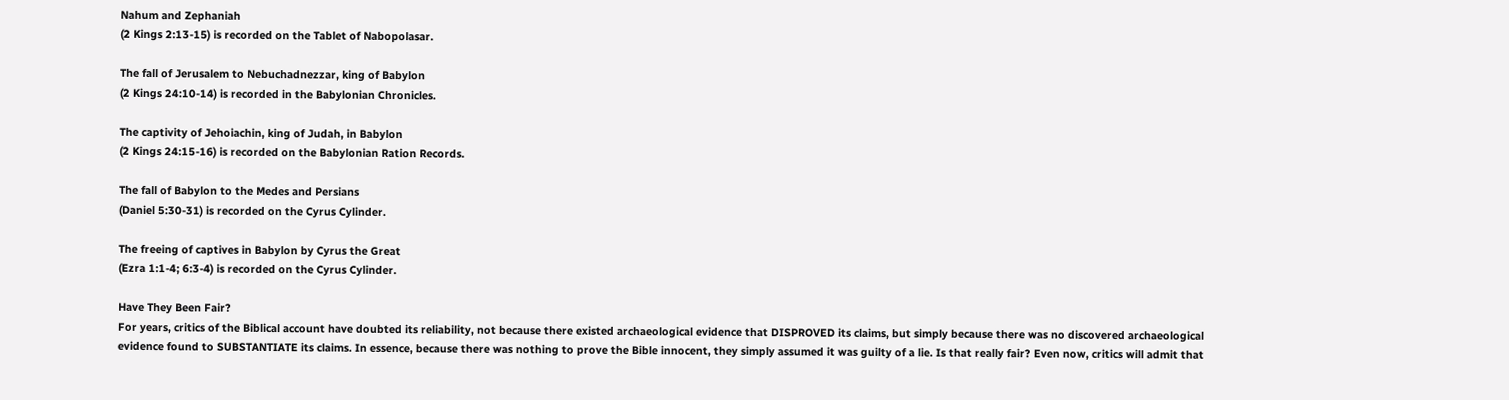Nahum and Zephaniah
(2 Kings 2:13-15) is recorded on the Tablet of Nabopolasar.

The fall of Jerusalem to Nebuchadnezzar, king of Babylon
(2 Kings 24:10-14) is recorded in the Babylonian Chronicles.

The captivity of Jehoiachin, king of Judah, in Babylon
(2 Kings 24:15-16) is recorded on the Babylonian Ration Records.

The fall of Babylon to the Medes and Persians
(Daniel 5:30-31) is recorded on the Cyrus Cylinder.

The freeing of captives in Babylon by Cyrus the Great
(Ezra 1:1-4; 6:3-4) is recorded on the Cyrus Cylinder.

Have They Been Fair?
For years, critics of the Biblical account have doubted its reliability, not because there existed archaeological evidence that DISPROVED its claims, but simply because there was no discovered archaeological evidence found to SUBSTANTIATE its claims. In essence, because there was nothing to prove the Bible innocent, they simply assumed it was guilty of a lie. Is that really fair? Even now, critics will admit that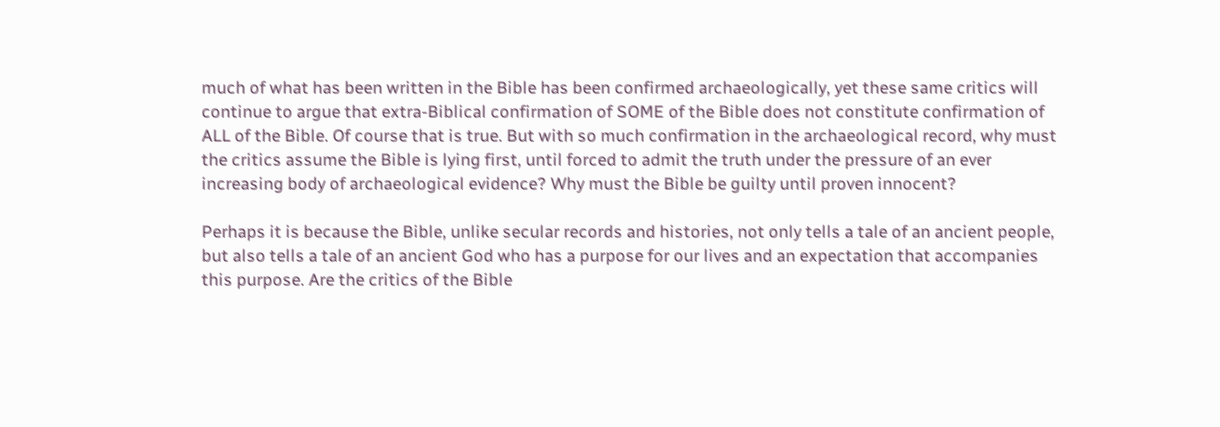much of what has been written in the Bible has been confirmed archaeologically, yet these same critics will continue to argue that extra-Biblical confirmation of SOME of the Bible does not constitute confirmation of ALL of the Bible. Of course that is true. But with so much confirmation in the archaeological record, why must the critics assume the Bible is lying first, until forced to admit the truth under the pressure of an ever increasing body of archaeological evidence? Why must the Bible be guilty until proven innocent?

Perhaps it is because the Bible, unlike secular records and histories, not only tells a tale of an ancient people, but also tells a tale of an ancient God who has a purpose for our lives and an expectation that accompanies this purpose. Are the critics of the Bible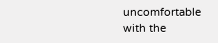uncomfortable with the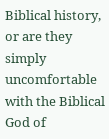Biblical history, or are they simply uncomfortable with the Biblical God of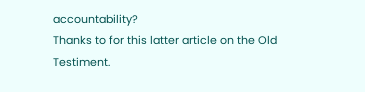accountability?
Thanks to for this latter article on the Old Testiment.